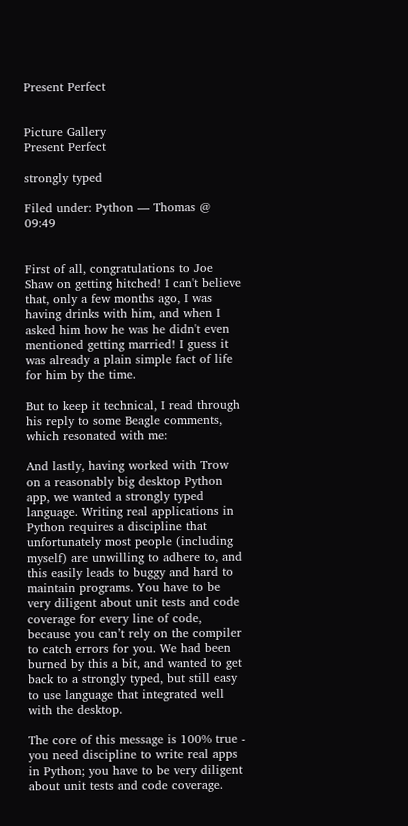Present Perfect


Picture Gallery
Present Perfect

strongly typed

Filed under: Python — Thomas @ 09:49


First of all, congratulations to Joe Shaw on getting hitched! I can't believe that, only a few months ago, I was having drinks with him, and when I asked him how he was he didn't even mentioned getting married! I guess it was already a plain simple fact of life for him by the time.

But to keep it technical, I read through his reply to some Beagle comments, which resonated with me:

And lastly, having worked with Trow on a reasonably big desktop Python app, we wanted a strongly typed language. Writing real applications in Python requires a discipline that unfortunately most people (including myself) are unwilling to adhere to, and this easily leads to buggy and hard to maintain programs. You have to be very diligent about unit tests and code coverage for every line of code, because you can’t rely on the compiler to catch errors for you. We had been burned by this a bit, and wanted to get back to a strongly typed, but still easy to use language that integrated well with the desktop.

The core of this message is 100% true - you need discipline to write real apps in Python; you have to be very diligent about unit tests and code coverage.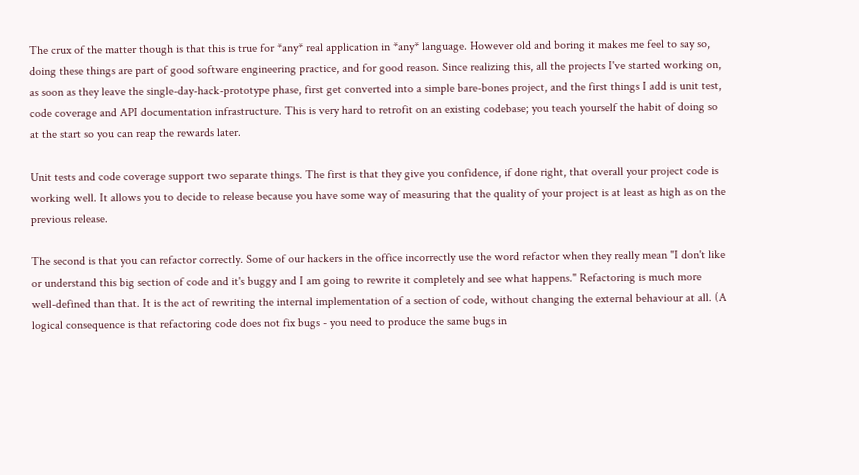The crux of the matter though is that this is true for *any* real application in *any* language. However old and boring it makes me feel to say so, doing these things are part of good software engineering practice, and for good reason. Since realizing this, all the projects I've started working on, as soon as they leave the single-day-hack-prototype phase, first get converted into a simple bare-bones project, and the first things I add is unit test, code coverage and API documentation infrastructure. This is very hard to retrofit on an existing codebase; you teach yourself the habit of doing so at the start so you can reap the rewards later.

Unit tests and code coverage support two separate things. The first is that they give you confidence, if done right, that overall your project code is working well. It allows you to decide to release because you have some way of measuring that the quality of your project is at least as high as on the previous release.

The second is that you can refactor correctly. Some of our hackers in the office incorrectly use the word refactor when they really mean "I don't like or understand this big section of code and it's buggy and I am going to rewrite it completely and see what happens." Refactoring is much more well-defined than that. It is the act of rewriting the internal implementation of a section of code, without changing the external behaviour at all. (A logical consequence is that refactoring code does not fix bugs - you need to produce the same bugs in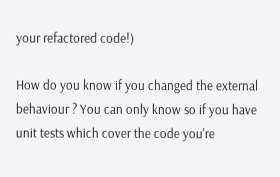your refactored code!)

How do you know if you changed the external behaviour ? You can only know so if you have unit tests which cover the code you're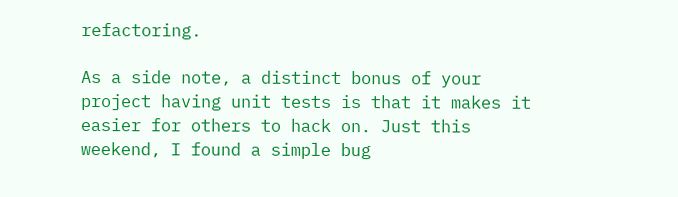refactoring.

As a side note, a distinct bonus of your project having unit tests is that it makes it easier for others to hack on. Just this weekend, I found a simple bug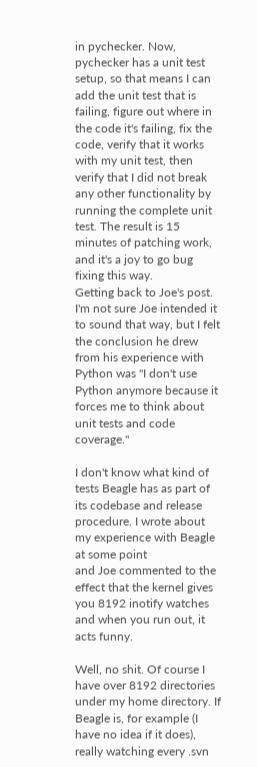in pychecker. Now, pychecker has a unit test setup, so that means I can add the unit test that is failing, figure out where in the code it's failing, fix the code, verify that it works with my unit test, then verify that I did not break any other functionality by running the complete unit test. The result is 15 minutes of patching work, and it's a joy to go bug fixing this way.
Getting back to Joe's post. I'm not sure Joe intended it to sound that way, but I felt the conclusion he drew from his experience with Python was "I don't use Python anymore because it forces me to think about unit tests and code coverage."

I don't know what kind of tests Beagle has as part of its codebase and release procedure. I wrote about my experience with Beagle at some point
and Joe commented to the effect that the kernel gives you 8192 inotify watches and when you run out, it acts funny.

Well, no shit. Of course I have over 8192 directories under my home directory. If Beagle is, for example (I have no idea if it does), really watching every .svn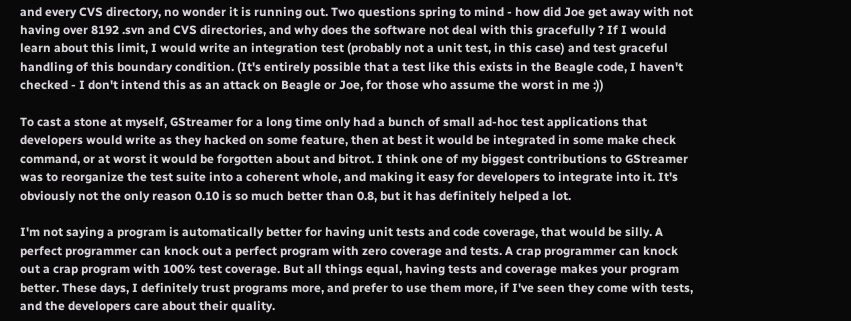and every CVS directory, no wonder it is running out. Two questions spring to mind - how did Joe get away with not having over 8192 .svn and CVS directories, and why does the software not deal with this gracefully ? If I would learn about this limit, I would write an integration test (probably not a unit test, in this case) and test graceful handling of this boundary condition. (It's entirely possible that a test like this exists in the Beagle code, I haven't checked - I don't intend this as an attack on Beagle or Joe, for those who assume the worst in me :))

To cast a stone at myself, GStreamer for a long time only had a bunch of small ad-hoc test applications that developers would write as they hacked on some feature, then at best it would be integrated in some make check command, or at worst it would be forgotten about and bitrot. I think one of my biggest contributions to GStreamer was to reorganize the test suite into a coherent whole, and making it easy for developers to integrate into it. It's obviously not the only reason 0.10 is so much better than 0.8, but it has definitely helped a lot.

I'm not saying a program is automatically better for having unit tests and code coverage, that would be silly. A perfect programmer can knock out a perfect program with zero coverage and tests. A crap programmer can knock out a crap program with 100% test coverage. But all things equal, having tests and coverage makes your program better. These days, I definitely trust programs more, and prefer to use them more, if I've seen they come with tests, and the developers care about their quality.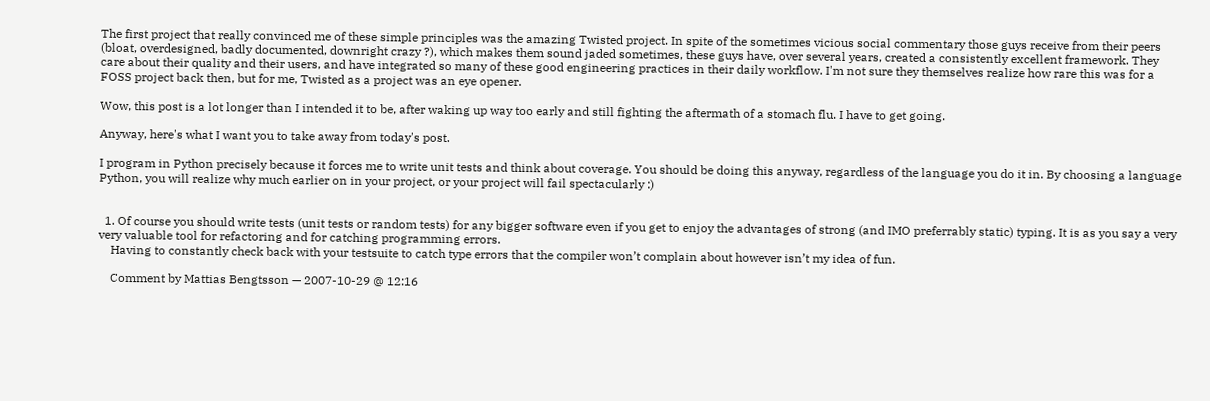The first project that really convinced me of these simple principles was the amazing Twisted project. In spite of the sometimes vicious social commentary those guys receive from their peers (bloat, overdesigned, badly documented, downright crazy ?), which makes them sound jaded sometimes, these guys have, over several years, created a consistently excellent framework. They care about their quality and their users, and have integrated so many of these good engineering practices in their daily workflow. I'm not sure they themselves realize how rare this was for a FOSS project back then, but for me, Twisted as a project was an eye opener.

Wow, this post is a lot longer than I intended it to be, after waking up way too early and still fighting the aftermath of a stomach flu. I have to get going.

Anyway, here's what I want you to take away from today's post.

I program in Python precisely because it forces me to write unit tests and think about coverage. You should be doing this anyway, regardless of the language you do it in. By choosing a language Python, you will realize why much earlier on in your project, or your project will fail spectacularly :)


  1. Of course you should write tests (unit tests or random tests) for any bigger software even if you get to enjoy the advantages of strong (and IMO preferrably static) typing. It is as you say a very very valuable tool for refactoring and for catching programming errors.
    Having to constantly check back with your testsuite to catch type errors that the compiler won’t complain about however isn’t my idea of fun.

    Comment by Mattias Bengtsson — 2007-10-29 @ 12:16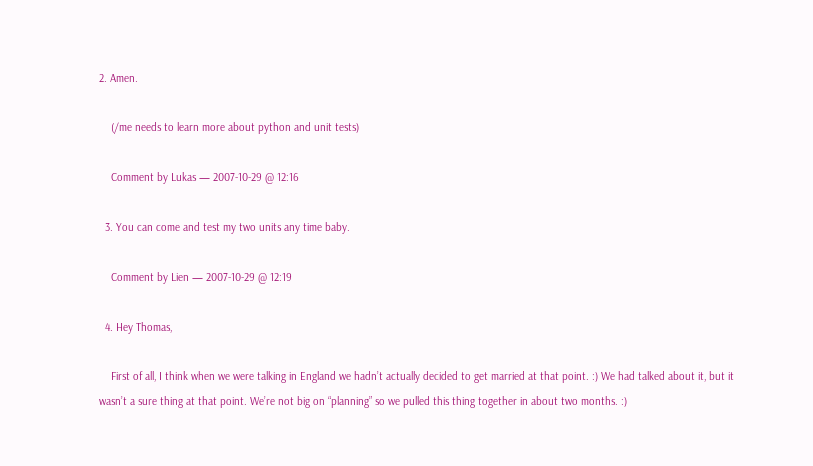2. Amen.

    (/me needs to learn more about python and unit tests)

    Comment by Lukas — 2007-10-29 @ 12:16

  3. You can come and test my two units any time baby.

    Comment by Lien — 2007-10-29 @ 12:19

  4. Hey Thomas,

    First of all, I think when we were talking in England we hadn’t actually decided to get married at that point. :) We had talked about it, but it wasn’t a sure thing at that point. We’re not big on “planning” so we pulled this thing together in about two months. :)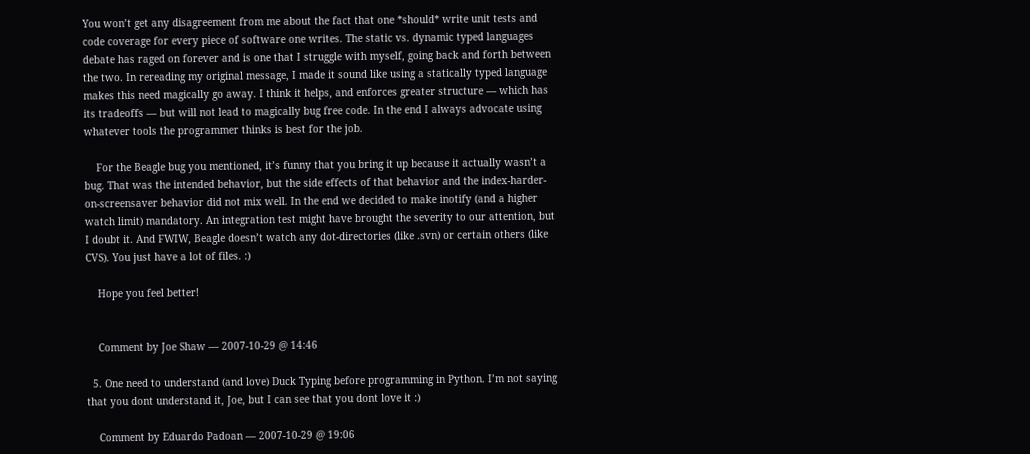You won’t get any disagreement from me about the fact that one *should* write unit tests and code coverage for every piece of software one writes. The static vs. dynamic typed languages debate has raged on forever and is one that I struggle with myself, going back and forth between the two. In rereading my original message, I made it sound like using a statically typed language makes this need magically go away. I think it helps, and enforces greater structure — which has its tradeoffs — but will not lead to magically bug free code. In the end I always advocate using whatever tools the programmer thinks is best for the job.

    For the Beagle bug you mentioned, it’s funny that you bring it up because it actually wasn’t a bug. That was the intended behavior, but the side effects of that behavior and the index-harder-on-screensaver behavior did not mix well. In the end we decided to make inotify (and a higher watch limit) mandatory. An integration test might have brought the severity to our attention, but I doubt it. And FWIW, Beagle doesn’t watch any dot-directories (like .svn) or certain others (like CVS). You just have a lot of files. :)

    Hope you feel better!


    Comment by Joe Shaw — 2007-10-29 @ 14:46

  5. One need to understand (and love) Duck Typing before programming in Python. I’m not saying that you dont understand it, Joe, but I can see that you dont love it :)

    Comment by Eduardo Padoan — 2007-10-29 @ 19:06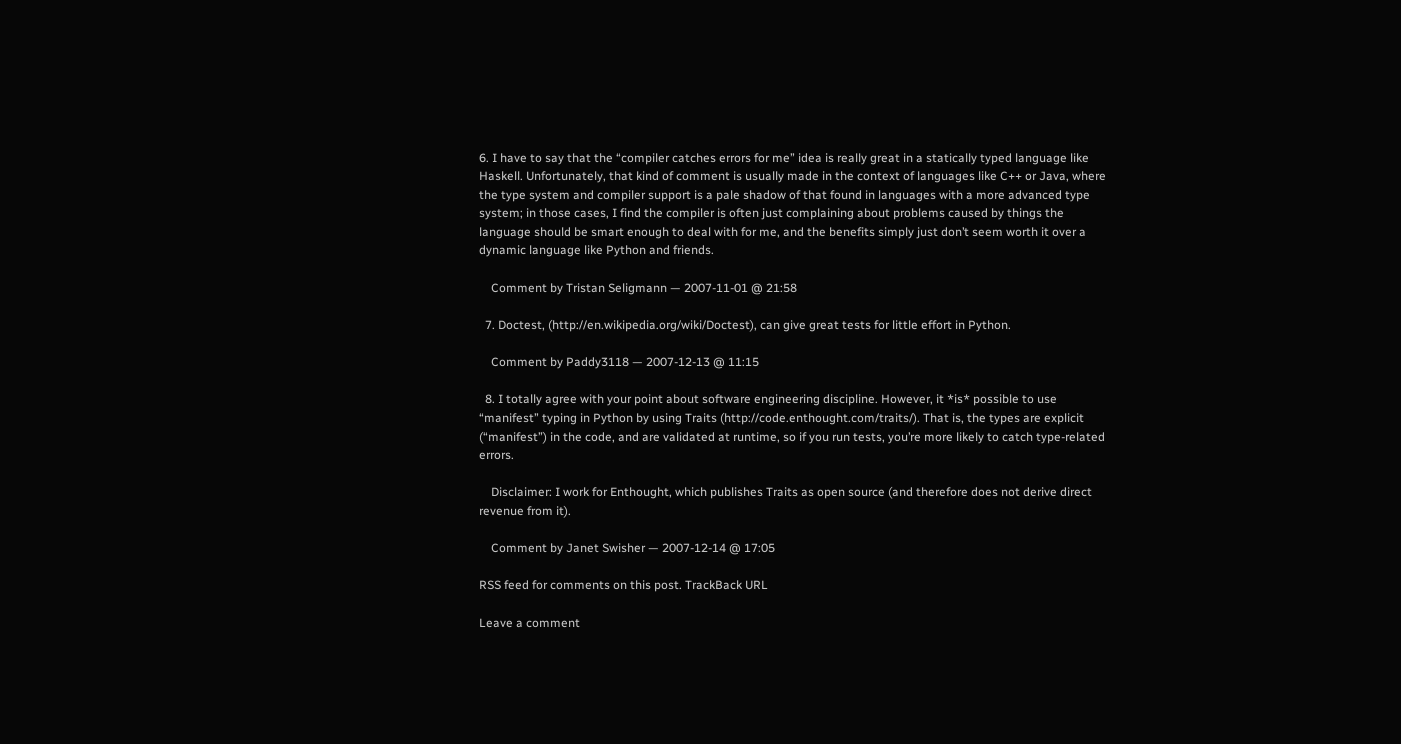6. I have to say that the “compiler catches errors for me” idea is really great in a statically typed language like Haskell. Unfortunately, that kind of comment is usually made in the context of languages like C++ or Java, where the type system and compiler support is a pale shadow of that found in languages with a more advanced type system; in those cases, I find the compiler is often just complaining about problems caused by things the language should be smart enough to deal with for me, and the benefits simply just don’t seem worth it over a dynamic language like Python and friends.

    Comment by Tristan Seligmann — 2007-11-01 @ 21:58

  7. Doctest, (http://en.wikipedia.org/wiki/Doctest), can give great tests for little effort in Python.

    Comment by Paddy3118 — 2007-12-13 @ 11:15

  8. I totally agree with your point about software engineering discipline. However, it *is* possible to use “manifest” typing in Python by using Traits (http://code.enthought.com/traits/). That is, the types are explicit (“manifest”) in the code, and are validated at runtime, so if you run tests, you’re more likely to catch type-related errors.

    Disclaimer: I work for Enthought, which publishes Traits as open source (and therefore does not derive direct revenue from it).

    Comment by Janet Swisher — 2007-12-14 @ 17:05

RSS feed for comments on this post. TrackBack URL

Leave a comment